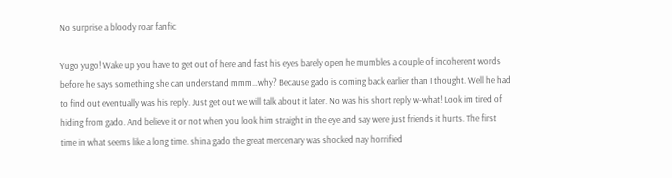No surprise a bloody roar fanfic

Yugo yugo! Wake up you have to get out of here and fast his eyes barely open he mumbles a couple of incoherent words before he says something she can understand mmm…why? Because gado is coming back earlier than I thought. Well he had to find out eventually was his reply. Just get out we will talk about it later. No was his short reply w-what! Look im tired of hiding from gado. And believe it or not when you look him straight in the eye and say were just friends it hurts. The first time in what seems like a long time. shina gado the great mercenary was shocked nay horrified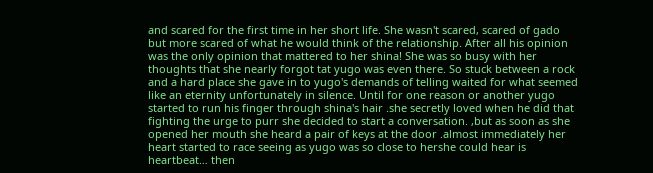and scared for the first time in her short life. She wasn't scared, scared of gado but more scared of what he would think of the relationship. After all his opinion was the only opinion that mattered to her shina! She was so busy with her thoughts that she nearly forgot tat yugo was even there. So stuck between a rock and a hard place she gave in to yugo's demands of telling waited for what seemed like an eternity unfortunately in silence. Until for one reason or another yugo started to run his finger through shina's hair .she secretly loved when he did that fighting the urge to purr she decided to start a conversation. ,but as soon as she opened her mouth she heard a pair of keys at the door .almost immediately her heart started to race seeing as yugo was so close to hershe could hear is heartbeat… then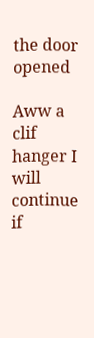the door opened

Aww a clif hanger I will continue if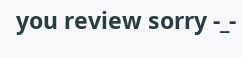you review sorry -_-